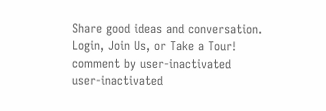Share good ideas and conversation.   Login, Join Us, or Take a Tour!
comment by user-inactivated
user-inactivated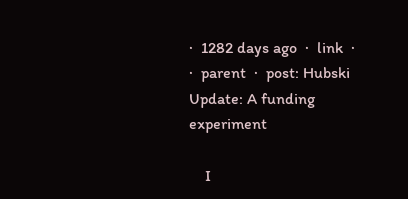·  1282 days ago  ·  link  ·    ·  parent  ·  post: Hubski Update: A funding experiment

    I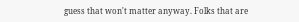guess that won't matter anyway. Folks that are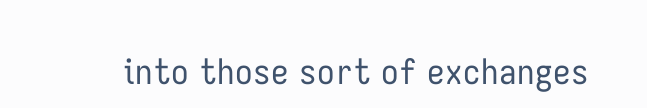into those sort of exchanges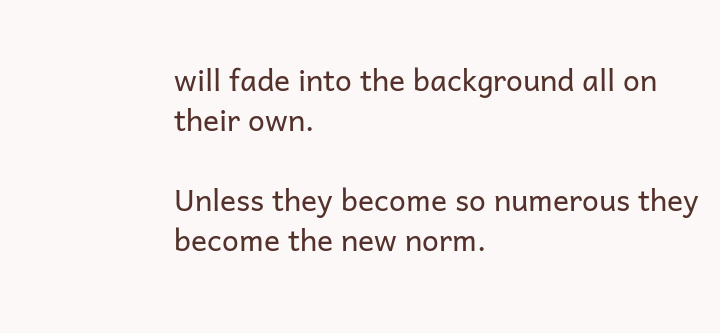will fade into the background all on their own.

Unless they become so numerous they become the new norm.